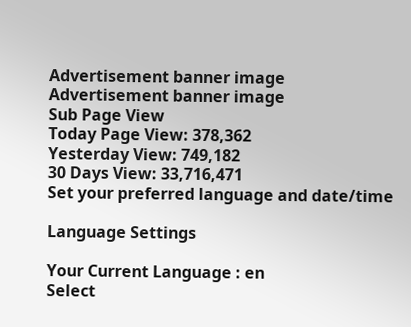Advertisement banner image
Advertisement banner image
Sub Page View
Today Page View: 378,362
Yesterday View: 749,182
30 Days View: 33,716,471
Set your preferred language and date/time

Language Settings

Your Current Language : en
Select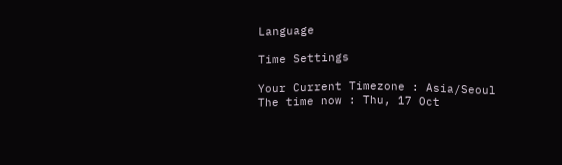Language

Time Settings

Your Current Timezone : Asia/Seoul
The time now : Thu, 17 Oct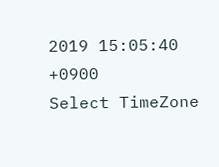2019 15:05:40 +0900
Select TimeZone